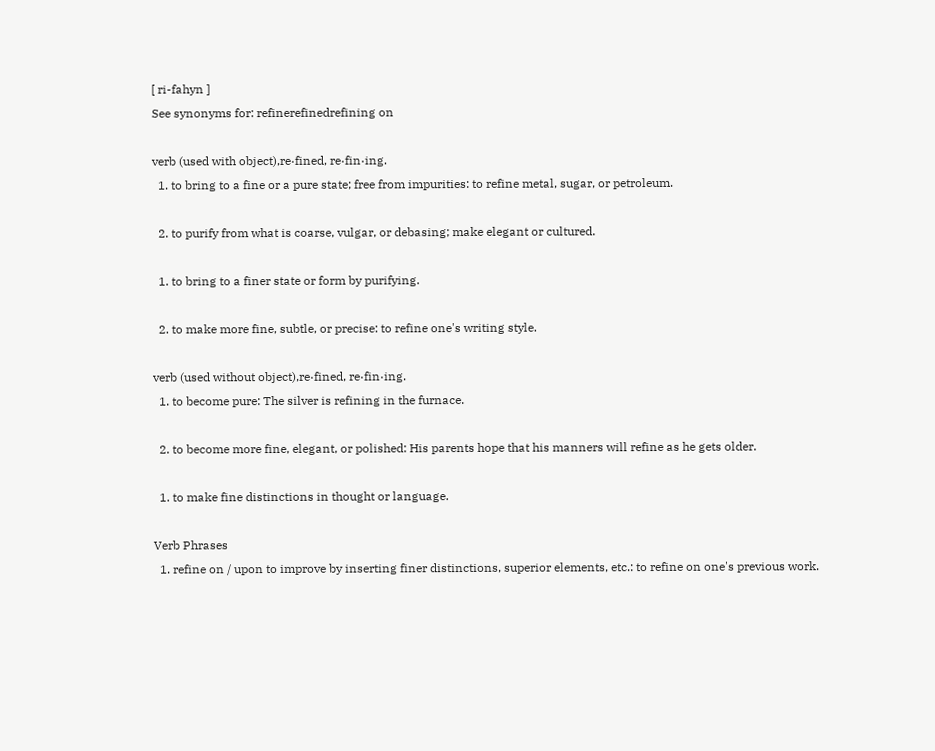[ ri-fahyn ]
See synonyms for: refinerefinedrefining on

verb (used with object),re·fined, re·fin·ing.
  1. to bring to a fine or a pure state; free from impurities: to refine metal, sugar, or petroleum.

  2. to purify from what is coarse, vulgar, or debasing; make elegant or cultured.

  1. to bring to a finer state or form by purifying.

  2. to make more fine, subtle, or precise: to refine one's writing style.

verb (used without object),re·fined, re·fin·ing.
  1. to become pure: The silver is refining in the furnace.

  2. to become more fine, elegant, or polished: His parents hope that his manners will refine as he gets older.

  1. to make fine distinctions in thought or language.

Verb Phrases
  1. refine on / upon to improve by inserting finer distinctions, superior elements, etc.: to refine on one's previous work.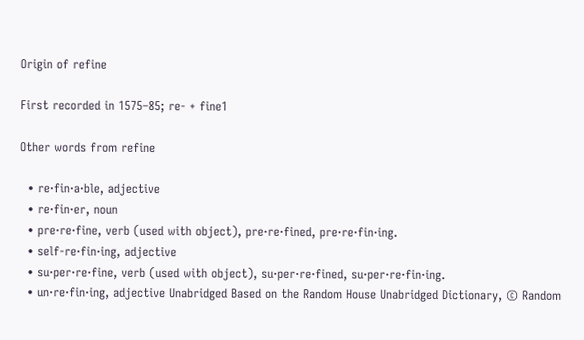Origin of refine

First recorded in 1575–85; re- + fine1

Other words from refine

  • re·fin·a·ble, adjective
  • re·fin·er, noun
  • pre·re·fine, verb (used with object), pre·re·fined, pre·re·fin·ing.
  • self-re·fin·ing, adjective
  • su·per·re·fine, verb (used with object), su·per·re·fined, su·per·re·fin·ing.
  • un·re·fin·ing, adjective Unabridged Based on the Random House Unabridged Dictionary, © Random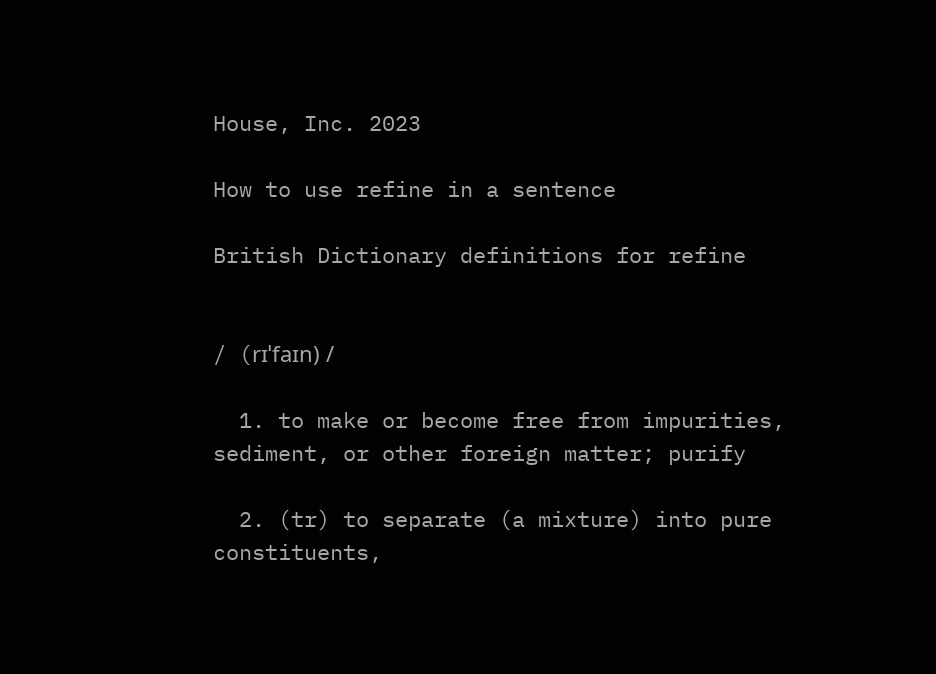House, Inc. 2023

How to use refine in a sentence

British Dictionary definitions for refine


/ (rɪˈfaɪn) /

  1. to make or become free from impurities, sediment, or other foreign matter; purify

  2. (tr) to separate (a mixture) into pure constituents,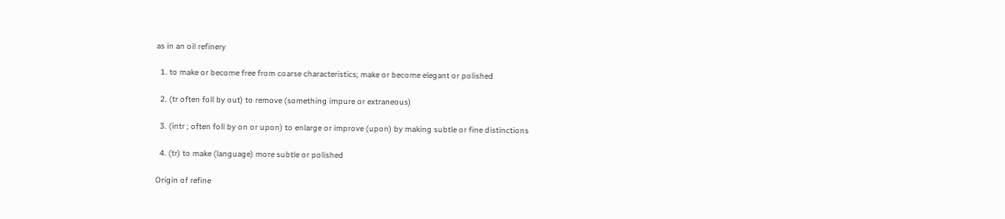as in an oil refinery

  1. to make or become free from coarse characteristics; make or become elegant or polished

  2. (tr often foll by out) to remove (something impure or extraneous)

  3. (intr ; often foll by on or upon) to enlarge or improve (upon) by making subtle or fine distinctions

  4. (tr) to make (language) more subtle or polished

Origin of refine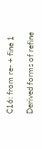C16: from re- + fine 1

Derived forms of refine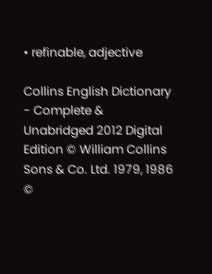• refinable, adjective

Collins English Dictionary - Complete & Unabridged 2012 Digital Edition © William Collins Sons & Co. Ltd. 1979, 1986 ©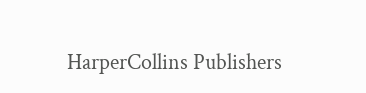HarperCollins Publishers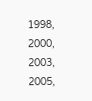1998, 2000, 2003, 2005,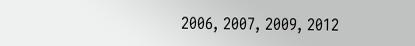2006, 2007, 2009, 2012